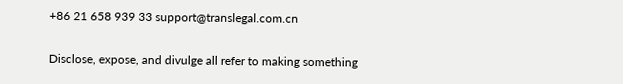+86 21 658 939 33 support@translegal.com.cn

Disclose, expose, and divulge all refer to making something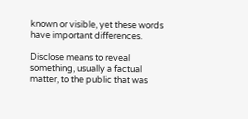known or visible, yet these words have important differences.

Disclose means to reveal something, usually a factual matter, to the public that was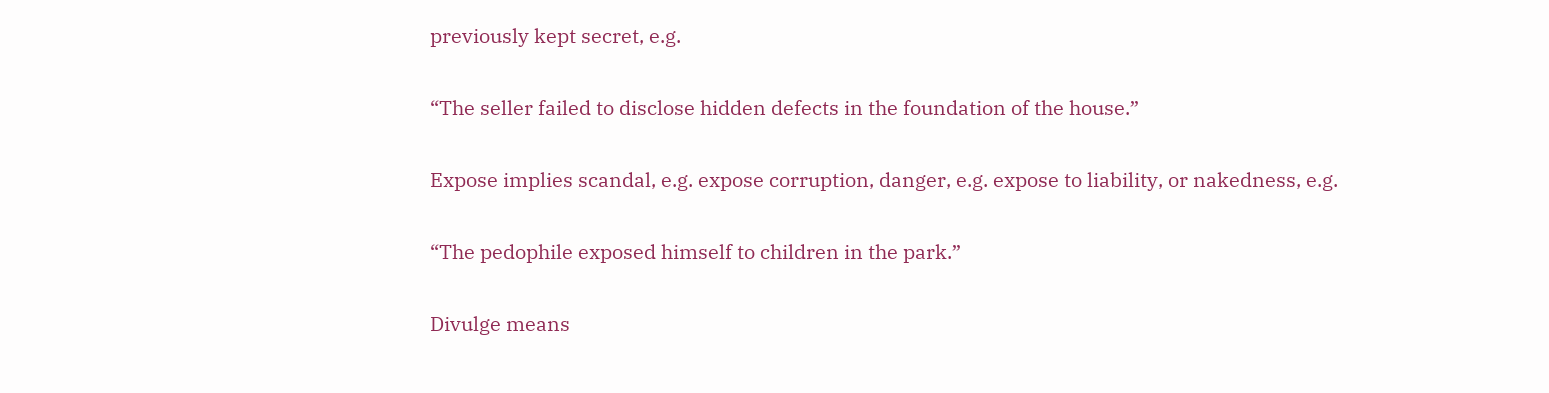previously kept secret, e.g.

“The seller failed to disclose hidden defects in the foundation of the house.”

Expose implies scandal, e.g. expose corruption, danger, e.g. expose to liability, or nakedness, e.g.

“The pedophile exposed himself to children in the park.”

Divulge means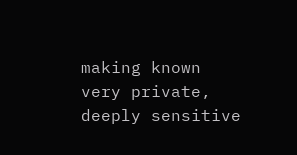making known very private, deeply sensitive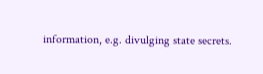information, e.g. divulging state secrets.